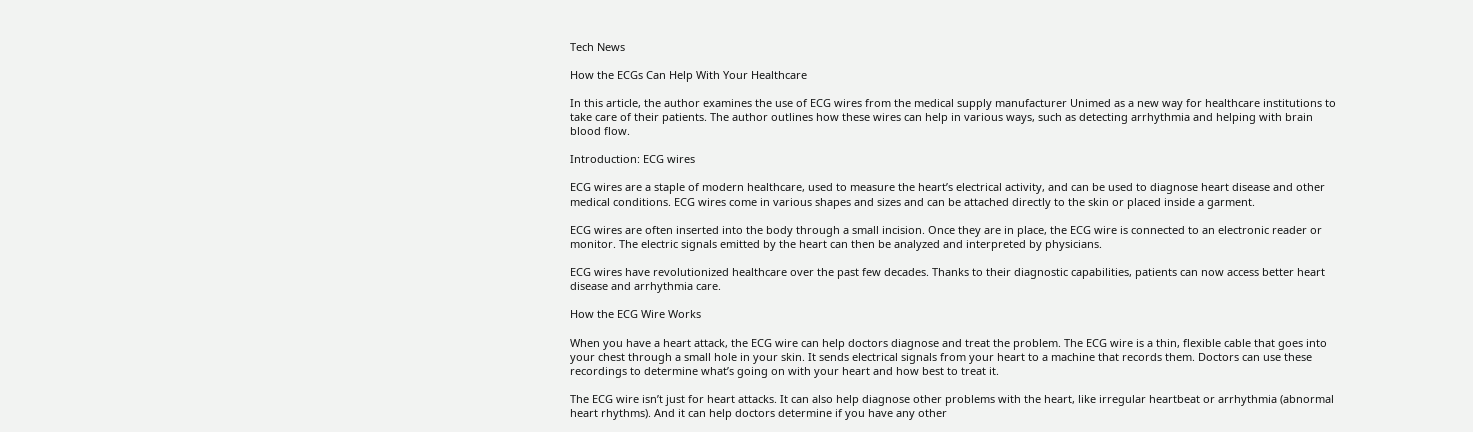Tech News

How the ECGs Can Help With Your Healthcare

In this article, the author examines the use of ECG wires from the medical supply manufacturer Unimed as a new way for healthcare institutions to take care of their patients. The author outlines how these wires can help in various ways, such as detecting arrhythmia and helping with brain blood flow.

Introduction: ECG wires

ECG wires are a staple of modern healthcare, used to measure the heart’s electrical activity, and can be used to diagnose heart disease and other medical conditions. ECG wires come in various shapes and sizes and can be attached directly to the skin or placed inside a garment.

ECG wires are often inserted into the body through a small incision. Once they are in place, the ECG wire is connected to an electronic reader or monitor. The electric signals emitted by the heart can then be analyzed and interpreted by physicians.

ECG wires have revolutionized healthcare over the past few decades. Thanks to their diagnostic capabilities, patients can now access better heart disease and arrhythmia care.

How the ECG Wire Works

When you have a heart attack, the ECG wire can help doctors diagnose and treat the problem. The ECG wire is a thin, flexible cable that goes into your chest through a small hole in your skin. It sends electrical signals from your heart to a machine that records them. Doctors can use these recordings to determine what’s going on with your heart and how best to treat it.

The ECG wire isn’t just for heart attacks. It can also help diagnose other problems with the heart, like irregular heartbeat or arrhythmia (abnormal heart rhythms). And it can help doctors determine if you have any other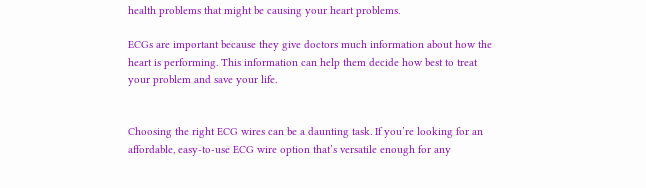health problems that might be causing your heart problems.

ECGs are important because they give doctors much information about how the heart is performing. This information can help them decide how best to treat your problem and save your life.


Choosing the right ECG wires can be a daunting task. If you’re looking for an affordable, easy-to-use ECG wire option that’s versatile enough for any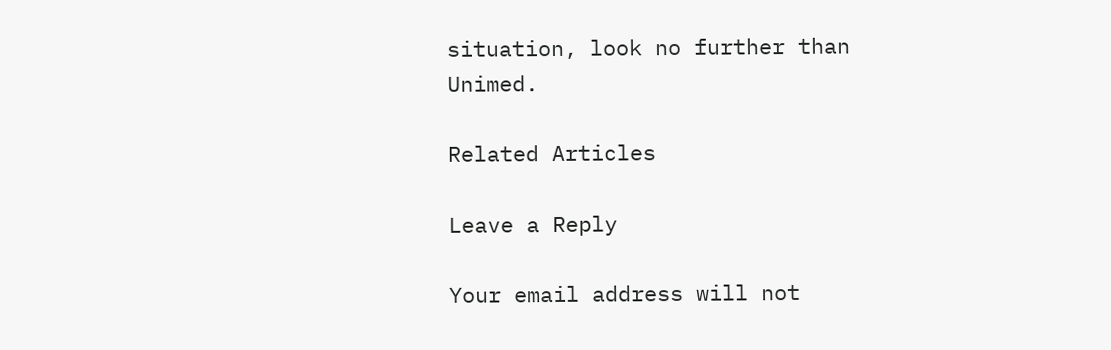situation, look no further than Unimed.

Related Articles

Leave a Reply

Your email address will not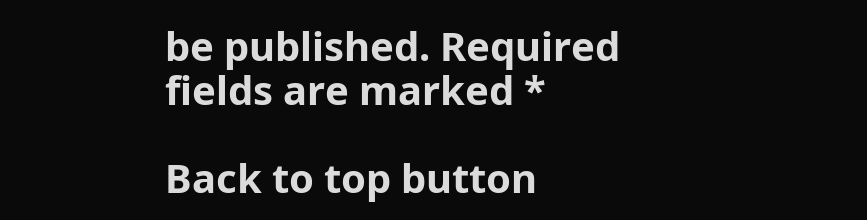be published. Required fields are marked *

Back to top button